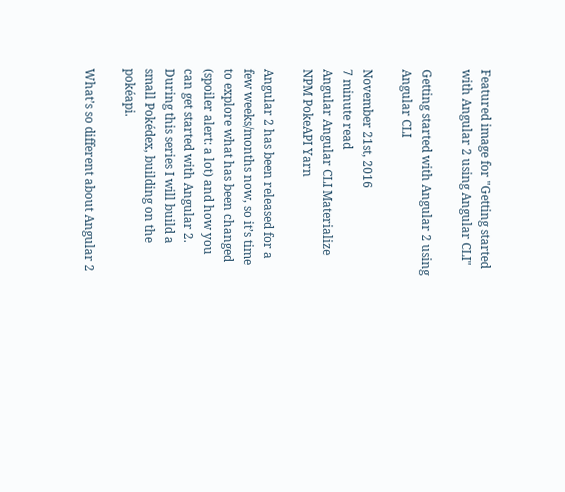Featured image for "Getting started with Angular 2 using Angular CLI"

Getting started with Angular 2 using Angular CLI

November 21st, 2016
7 minute read
Angular Angular CLI Materialize NPM PokeAPI Yarn

Angular 2 has been released for a few weeks/months now, so it’s time to explore what has been changed (spoiler alert: a lot) and how you can get started with Angular 2. During this series I will build a small Pokédex, building on the pokéapi.

What’s so different about Angular 2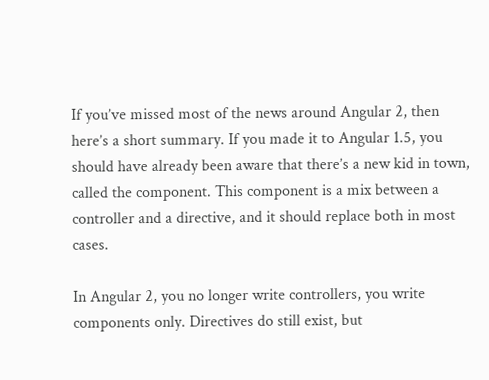If you’ve missed most of the news around Angular 2, then here’s a short summary. If you made it to Angular 1.5, you should have already been aware that there’s a new kid in town, called the component. This component is a mix between a controller and a directive, and it should replace both in most cases.

In Angular 2, you no longer write controllers, you write components only. Directives do still exist, but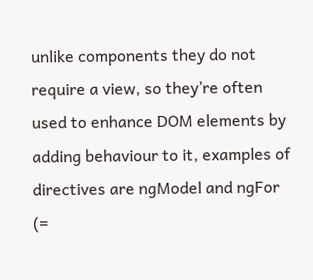unlike components they do not require a view, so they’re often used to enhance DOM elements by adding behaviour to it, examples of directives are ngModel and ngFor (=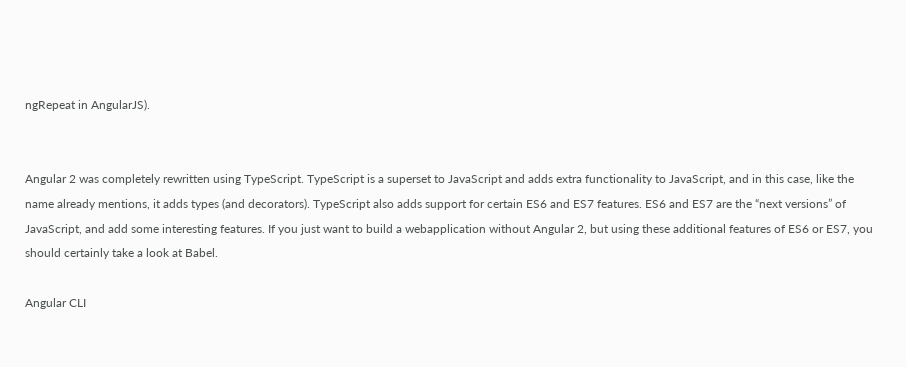ngRepeat in AngularJS).


Angular 2 was completely rewritten using TypeScript. TypeScript is a superset to JavaScript and adds extra functionality to JavaScript, and in this case, like the name already mentions, it adds types (and decorators). TypeScript also adds support for certain ES6 and ES7 features. ES6 and ES7 are the “next versions” of JavaScript, and add some interesting features. If you just want to build a webapplication without Angular 2, but using these additional features of ES6 or ES7, you should certainly take a look at Babel.

Angular CLI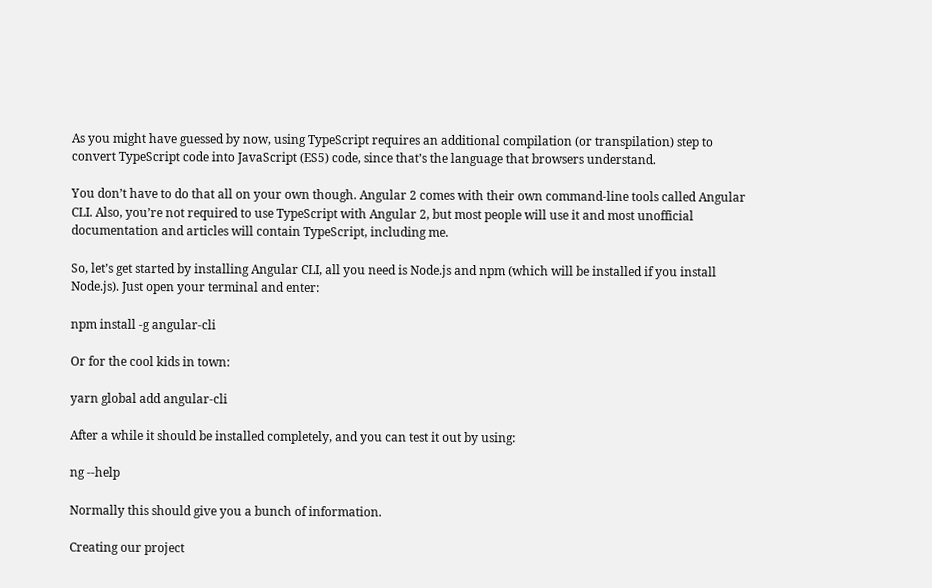As you might have guessed by now, using TypeScript requires an additional compilation (or transpilation) step to convert TypeScript code into JavaScript (ES5) code, since that’s the language that browsers understand.

You don’t have to do that all on your own though. Angular 2 comes with their own command-line tools called Angular CLI. Also, you’re not required to use TypeScript with Angular 2, but most people will use it and most unofficial documentation and articles will contain TypeScript, including me.

So, let’s get started by installing Angular CLI, all you need is Node.js and npm (which will be installed if you install Node.js). Just open your terminal and enter:

npm install -g angular-cli

Or for the cool kids in town:

yarn global add angular-cli

After a while it should be installed completely, and you can test it out by using:

ng --help

Normally this should give you a bunch of information.

Creating our project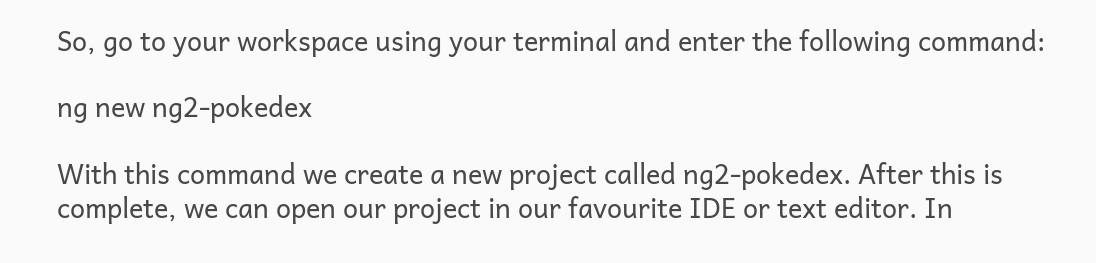So, go to your workspace using your terminal and enter the following command:

ng new ng2-pokedex

With this command we create a new project called ng2-pokedex. After this is complete, we can open our project in our favourite IDE or text editor. In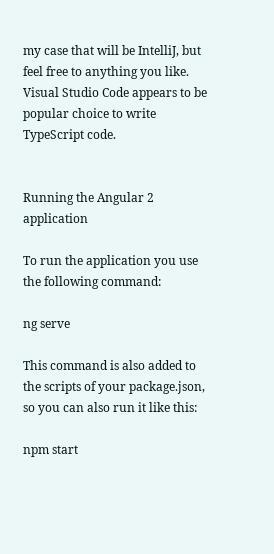my case that will be IntelliJ, but feel free to anything you like. Visual Studio Code appears to be popular choice to write TypeScript code.


Running the Angular 2 application

To run the application you use the following command:

ng serve

This command is also added to the scripts of your package.json, so you can also run it like this:

npm start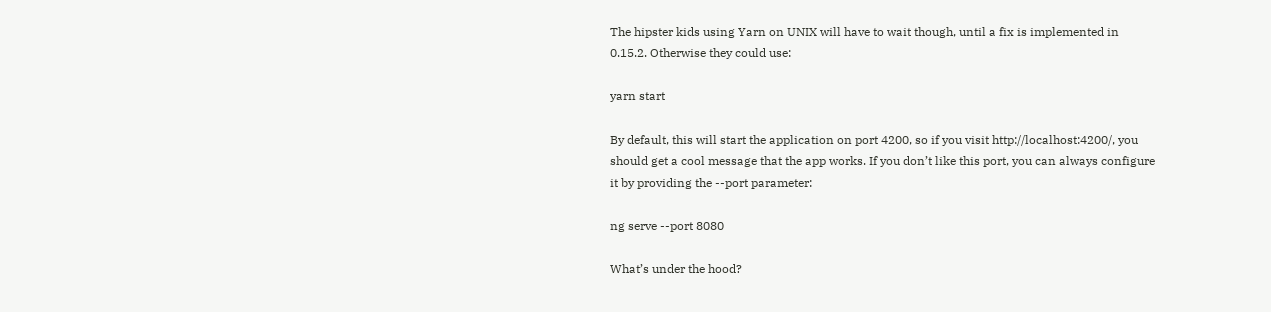The hipster kids using Yarn on UNIX will have to wait though, until a fix is implemented in 0.15.2. Otherwise they could use:

yarn start

By default, this will start the application on port 4200, so if you visit http://localhost:4200/, you should get a cool message that the app works. If you don’t like this port, you can always configure it by providing the --port parameter:

ng serve --port 8080

What’s under the hood?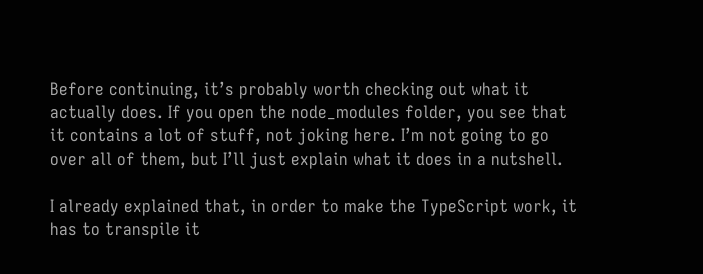Before continuing, it’s probably worth checking out what it actually does. If you open the node_modules folder, you see that it contains a lot of stuff, not joking here. I’m not going to go over all of them, but I’ll just explain what it does in a nutshell.

I already explained that, in order to make the TypeScript work, it has to transpile it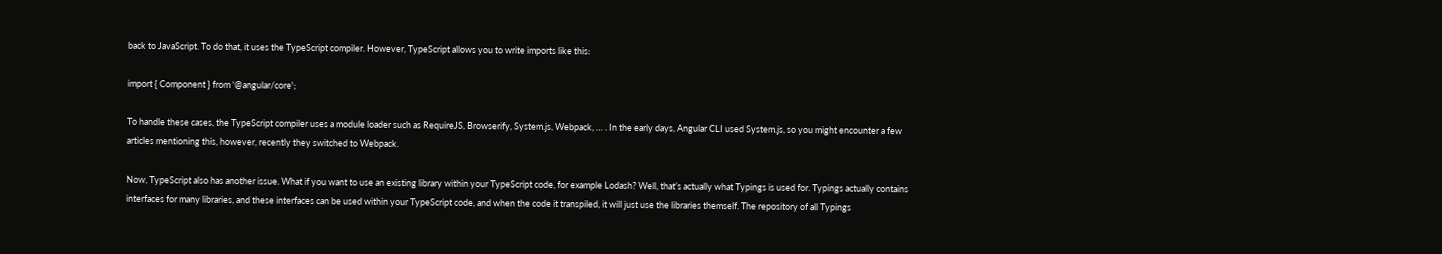back to JavaScript. To do that, it uses the TypeScript compiler. However, TypeScript allows you to write imports like this:

import { Component } from '@angular/core';

To handle these cases, the TypeScript compiler uses a module loader such as RequireJS, Browserify, System.js, Webpack, … . In the early days, Angular CLI used System.js, so you might encounter a few articles mentioning this, however, recently they switched to Webpack.

Now, TypeScript also has another issue. What if you want to use an existing library within your TypeScript code, for example Lodash? Well, that’s actually what Typings is used for. Typings actually contains interfaces for many libraries, and these interfaces can be used within your TypeScript code, and when the code it transpiled, it will just use the libraries themself. The repository of all Typings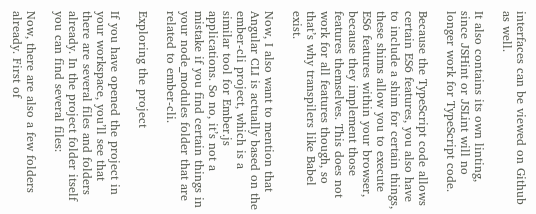interfaces can be viewed on Github as well.

It also contains its own linting, since JSHint or JSLint will no longer work for TypeScript code.

Because the TypeScript code allows certain ES6 features, you also have to include a shim for certain things, these shims allow you to execute ES6 features within your browser, because they implement those features themselves. This does not work for all features though, so that’s why transpilers like Babel exist.

Now, I also want to mention that Angular CLI is actually based on the ember-cli project, which is a similar tool for Ember.js applications. So no, it’s not a mistake if you find certain things in your node_modules folder that are related to ember-cli.

Exploring the project

If you have opened the project in your workspace, you’ll see that there are several files and folders already. In the project folder itself you can find several files:

Now, there are also a few folders already. First of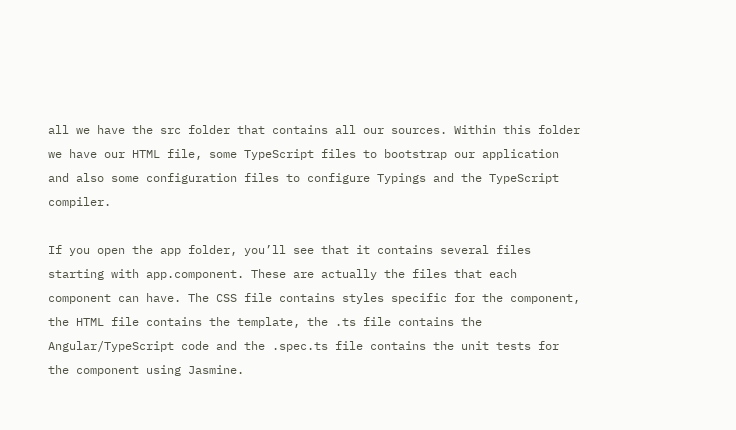all we have the src folder that contains all our sources. Within this folder we have our HTML file, some TypeScript files to bootstrap our application and also some configuration files to configure Typings and the TypeScript compiler.

If you open the app folder, you’ll see that it contains several files starting with app.component. These are actually the files that each component can have. The CSS file contains styles specific for the component, the HTML file contains the template, the .ts file contains the Angular/TypeScript code and the .spec.ts file contains the unit tests for the component using Jasmine.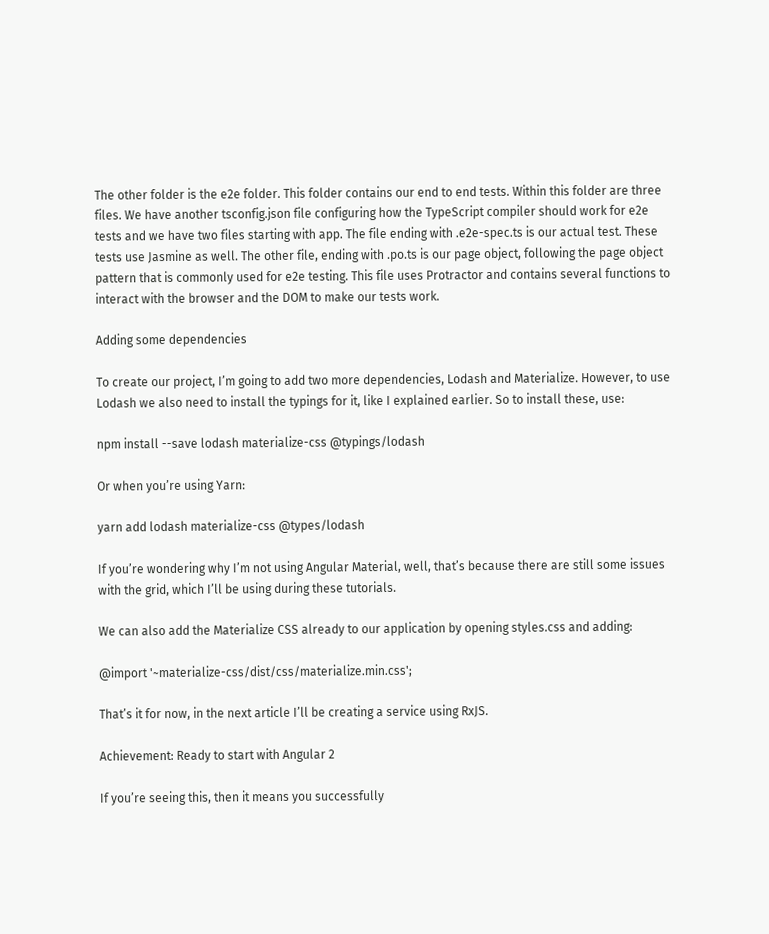The other folder is the e2e folder. This folder contains our end to end tests. Within this folder are three files. We have another tsconfig.json file configuring how the TypeScript compiler should work for e2e tests and we have two files starting with app. The file ending with .e2e-spec.ts is our actual test. These tests use Jasmine as well. The other file, ending with .po.ts is our page object, following the page object pattern that is commonly used for e2e testing. This file uses Protractor and contains several functions to interact with the browser and the DOM to make our tests work.

Adding some dependencies

To create our project, I’m going to add two more dependencies, Lodash and Materialize. However, to use Lodash we also need to install the typings for it, like I explained earlier. So to install these, use:

npm install --save lodash materialize-css @typings/lodash

Or when you’re using Yarn:

yarn add lodash materialize-css @types/lodash

If you’re wondering why I’m not using Angular Material, well, that’s because there are still some issues with the grid, which I’ll be using during these tutorials.

We can also add the Materialize CSS already to our application by opening styles.css and adding:

@import '~materialize-css/dist/css/materialize.min.css';

That’s it for now, in the next article I’ll be creating a service using RxJS.

Achievement: Ready to start with Angular 2

If you’re seeing this, then it means you successfully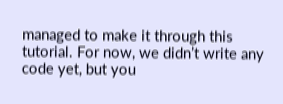managed to make it through this tutorial. For now, we didn’t write any code yet, but you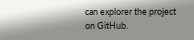can explorer the project on GitHub.